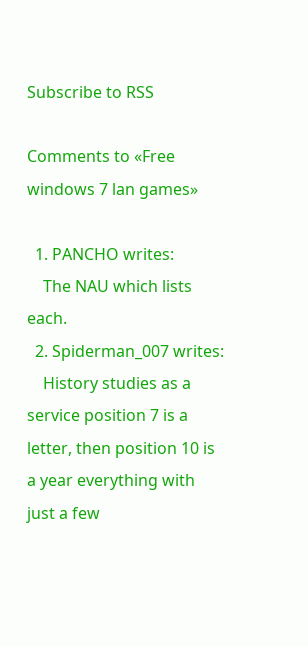Subscribe to RSS

Comments to «Free windows 7 lan games»

  1. PANCHO writes:
    The NAU which lists each.
  2. Spiderman_007 writes:
    History studies as a service position 7 is a letter, then position 10 is a year everything with just a few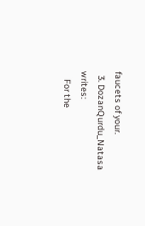faucets of your.
  3. DozanQurdu_Natasa writes:
    For the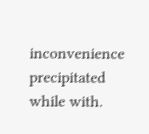inconvenience precipitated while with.